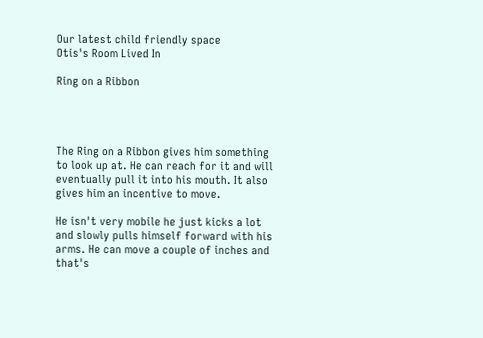Our latest child friendly space
Otis's Room Lived In

Ring on a Ribbon




The Ring on a Ribbon gives him something to look up at. He can reach for it and will eventually pull it into his mouth. It also gives him an incentive to move.

He isn't very mobile he just kicks a lot and slowly pulls himself forward with his arms. He can move a couple of inches and that's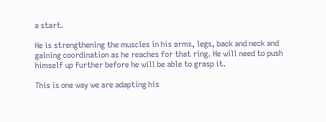a start.

He is strengthening the muscles in his arms, legs, back and neck and gaining coordination as he reaches for that ring. He will need to push himself up further before he will be able to grasp it.

This is one way we are adapting his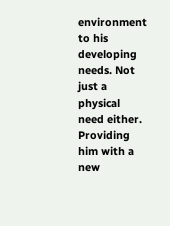environment to his developing needs. Not just a physical need either. Providing him with a new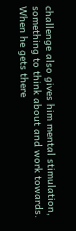challenge also gives him mental stimulation, something to think about and work towards. When he gets there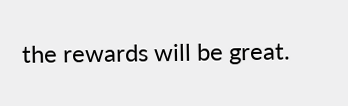the rewards will be great.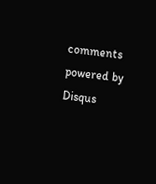comments powered by Disqus